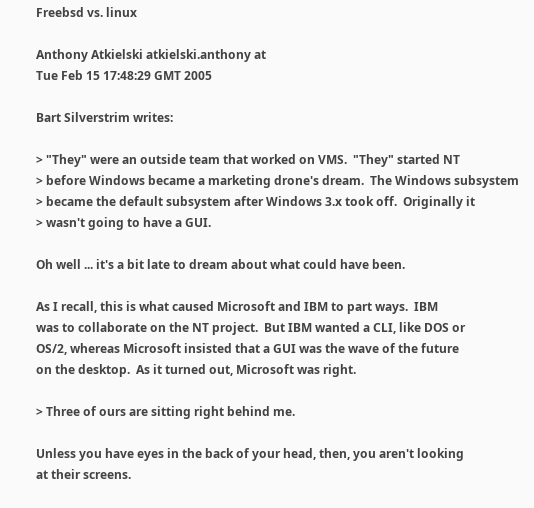Freebsd vs. linux

Anthony Atkielski atkielski.anthony at
Tue Feb 15 17:48:29 GMT 2005

Bart Silverstrim writes:

> "They" were an outside team that worked on VMS.  "They" started NT
> before Windows became a marketing drone's dream.  The Windows subsystem
> became the default subsystem after Windows 3.x took off.  Originally it
> wasn't going to have a GUI.

Oh well ... it's a bit late to dream about what could have been.

As I recall, this is what caused Microsoft and IBM to part ways.  IBM
was to collaborate on the NT project.  But IBM wanted a CLI, like DOS or
OS/2, whereas Microsoft insisted that a GUI was the wave of the future
on the desktop.  As it turned out, Microsoft was right.

> Three of ours are sitting right behind me.

Unless you have eyes in the back of your head, then, you aren't looking
at their screens.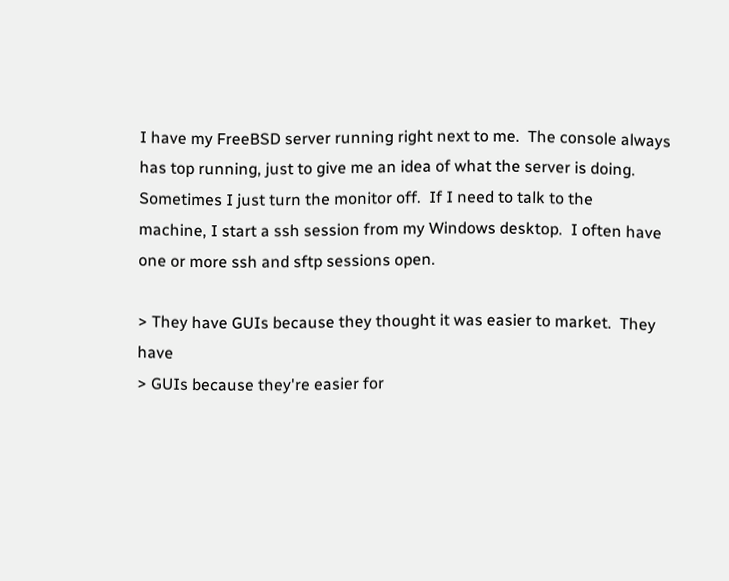I have my FreeBSD server running right next to me.  The console always
has top running, just to give me an idea of what the server is doing.
Sometimes I just turn the monitor off.  If I need to talk to the
machine, I start a ssh session from my Windows desktop.  I often have
one or more ssh and sftp sessions open.

> They have GUIs because they thought it was easier to market.  They have
> GUIs because they're easier for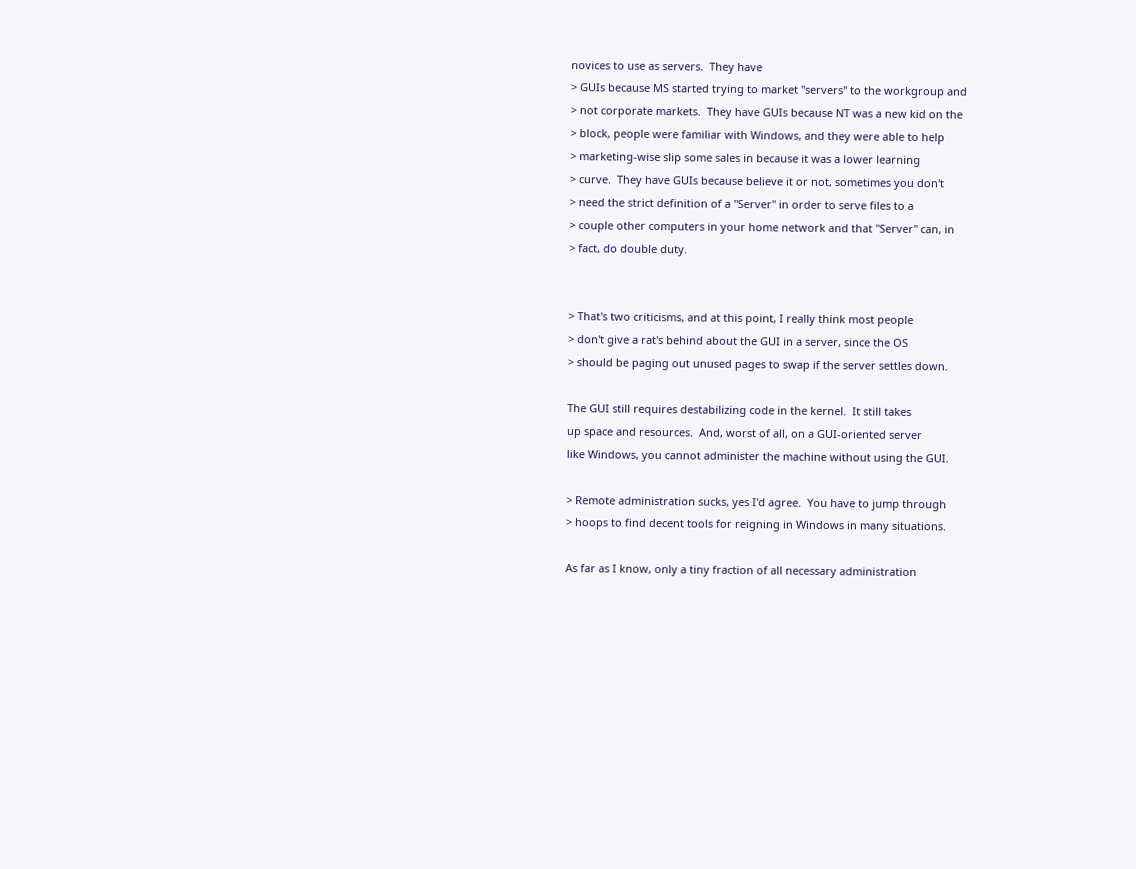novices to use as servers.  They have
> GUIs because MS started trying to market "servers" to the workgroup and
> not corporate markets.  They have GUIs because NT was a new kid on the
> block, people were familiar with Windows, and they were able to help
> marketing-wise slip some sales in because it was a lower learning
> curve.  They have GUIs because believe it or not, sometimes you don't
> need the strict definition of a "Server" in order to serve files to a
> couple other computers in your home network and that "Server" can, in
> fact, do double duty.


> That's two criticisms, and at this point, I really think most people
> don't give a rat's behind about the GUI in a server, since the OS
> should be paging out unused pages to swap if the server settles down.

The GUI still requires destabilizing code in the kernel.  It still takes
up space and resources.  And, worst of all, on a GUI-oriented server
like Windows, you cannot administer the machine without using the GUI.

> Remote administration sucks, yes I'd agree.  You have to jump through
> hoops to find decent tools for reigning in Windows in many situations.

As far as I know, only a tiny fraction of all necessary administration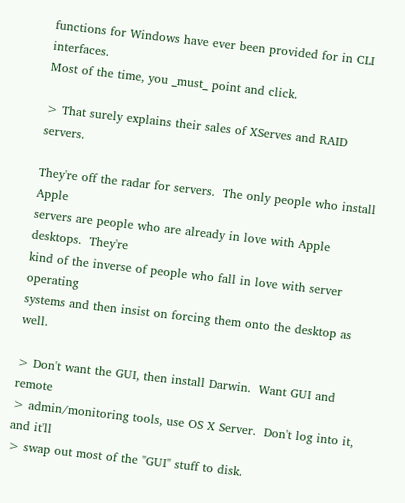functions for Windows have ever been provided for in CLI interfaces.
Most of the time, you _must_ point and click.

> That surely explains their sales of XServes and RAID servers.

They're off the radar for servers.  The only people who install Apple
servers are people who are already in love with Apple desktops.  They're
kind of the inverse of people who fall in love with server operating
systems and then insist on forcing them onto the desktop as well.

> Don't want the GUI, then install Darwin.  Want GUI and remote
> admin/monitoring tools, use OS X Server.  Don't log into it, and it'll
> swap out most of the "GUI" stuff to disk.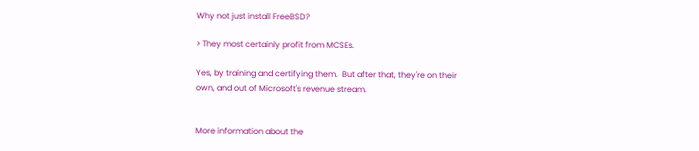Why not just install FreeBSD?

> They most certainly profit from MCSEs.

Yes, by training and certifying them.  But after that, they're on their
own, and out of Microsoft's revenue stream.


More information about the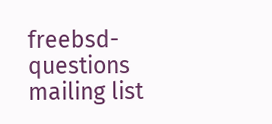freebsd-questions mailing list